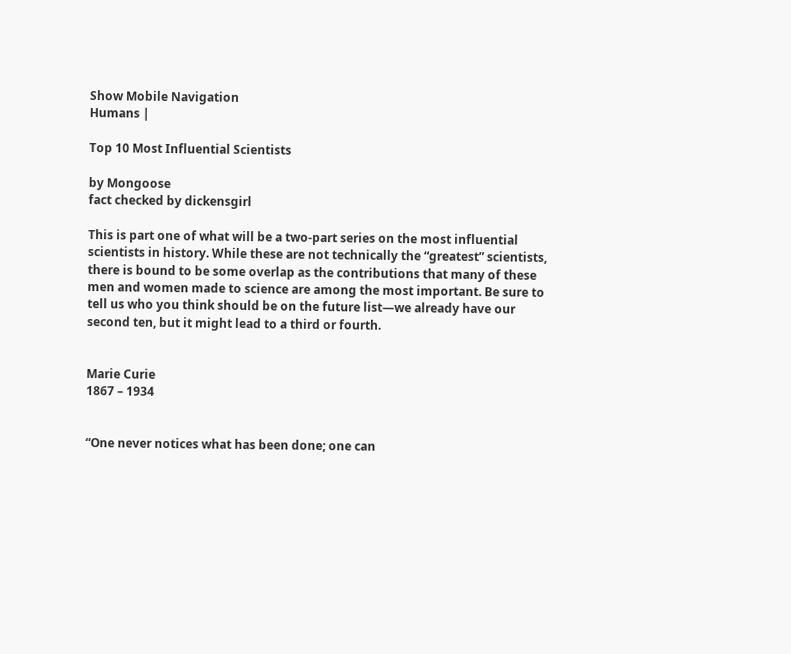Show Mobile Navigation
Humans |

Top 10 Most Influential Scientists

by Mongoose
fact checked by dickensgirl

This is part one of what will be a two-part series on the most influential scientists in history. While these are not technically the “greatest” scientists, there is bound to be some overlap as the contributions that many of these men and women made to science are among the most important. Be sure to tell us who you think should be on the future list—we already have our second ten, but it might lead to a third or fourth.


Marie Curie
1867 – 1934


“One never notices what has been done; one can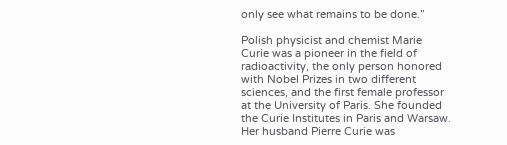only see what remains to be done.”

Polish physicist and chemist Marie Curie was a pioneer in the field of radioactivity, the only person honored with Nobel Prizes in two different sciences, and the first female professor at the University of Paris. She founded the Curie Institutes in Paris and Warsaw. Her husband Pierre Curie was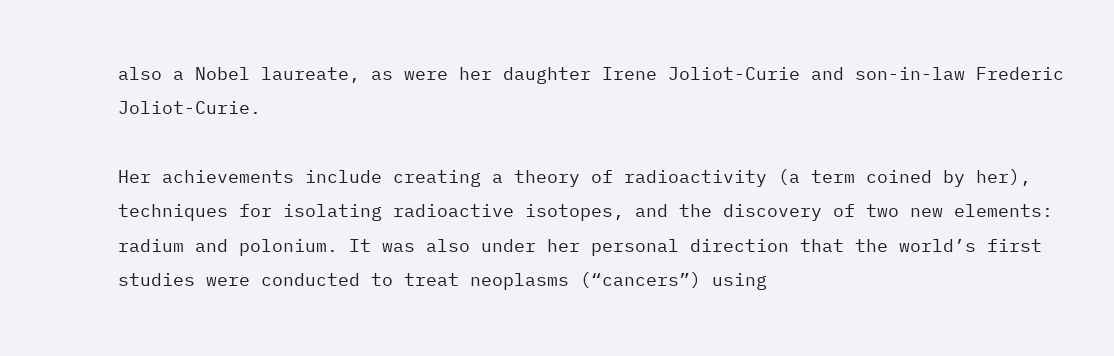also a Nobel laureate, as were her daughter Irene Joliot-Curie and son-in-law Frederic Joliot-Curie.

Her achievements include creating a theory of radioactivity (a term coined by her), techniques for isolating radioactive isotopes, and the discovery of two new elements: radium and polonium. It was also under her personal direction that the world’s first studies were conducted to treat neoplasms (“cancers”) using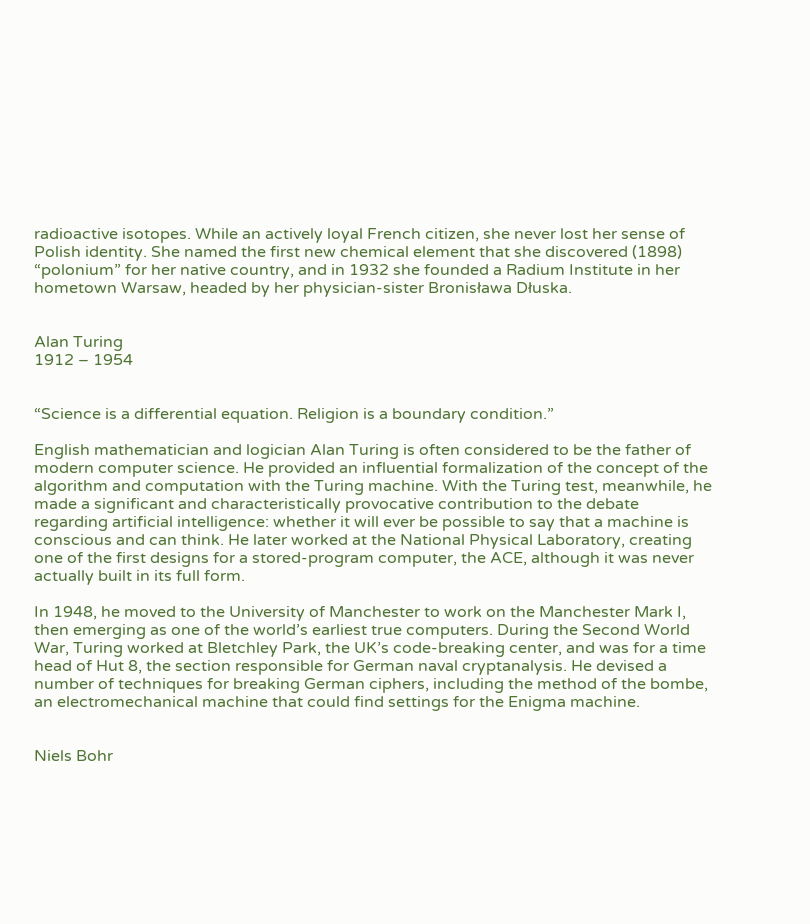radioactive isotopes. While an actively loyal French citizen, she never lost her sense of Polish identity. She named the first new chemical element that she discovered (1898) “polonium” for her native country, and in 1932 she founded a Radium Institute in her hometown Warsaw, headed by her physician-sister Bronisława Dłuska.


Alan Turing
1912 – 1954


“Science is a differential equation. Religion is a boundary condition.”

English mathematician and logician Alan Turing is often considered to be the father of modern computer science. He provided an influential formalization of the concept of the algorithm and computation with the Turing machine. With the Turing test, meanwhile, he made a significant and characteristically provocative contribution to the debate regarding artificial intelligence: whether it will ever be possible to say that a machine is conscious and can think. He later worked at the National Physical Laboratory, creating one of the first designs for a stored-program computer, the ACE, although it was never actually built in its full form.

In 1948, he moved to the University of Manchester to work on the Manchester Mark I, then emerging as one of the world’s earliest true computers. During the Second World War, Turing worked at Bletchley Park, the UK’s code-breaking center, and was for a time head of Hut 8, the section responsible for German naval cryptanalysis. He devised a number of techniques for breaking German ciphers, including the method of the bombe, an electromechanical machine that could find settings for the Enigma machine.


Niels Bohr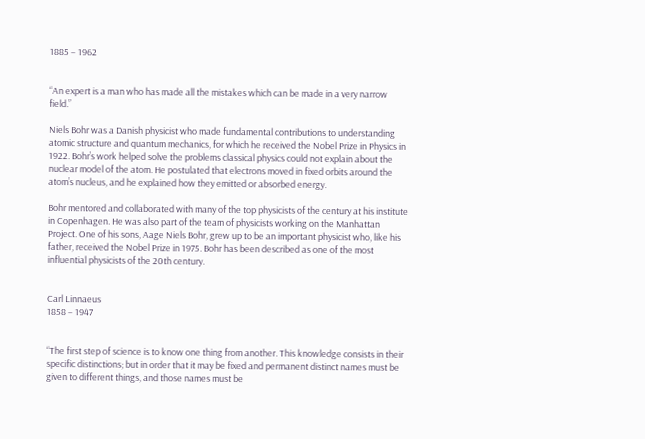1885 – 1962


“An expert is a man who has made all the mistakes which can be made in a very narrow field.”

Niels Bohr was a Danish physicist who made fundamental contributions to understanding atomic structure and quantum mechanics, for which he received the Nobel Prize in Physics in 1922. Bohr’s work helped solve the problems classical physics could not explain about the nuclear model of the atom. He postulated that electrons moved in fixed orbits around the atom’s nucleus, and he explained how they emitted or absorbed energy.

Bohr mentored and collaborated with many of the top physicists of the century at his institute in Copenhagen. He was also part of the team of physicists working on the Manhattan Project. One of his sons, Aage Niels Bohr, grew up to be an important physicist who, like his father, received the Nobel Prize in 1975. Bohr has been described as one of the most influential physicists of the 20th century.


Carl Linnaeus
1858 – 1947


“The first step of science is to know one thing from another. This knowledge consists in their specific distinctions; but in order that it may be fixed and permanent distinct names must be given to different things, and those names must be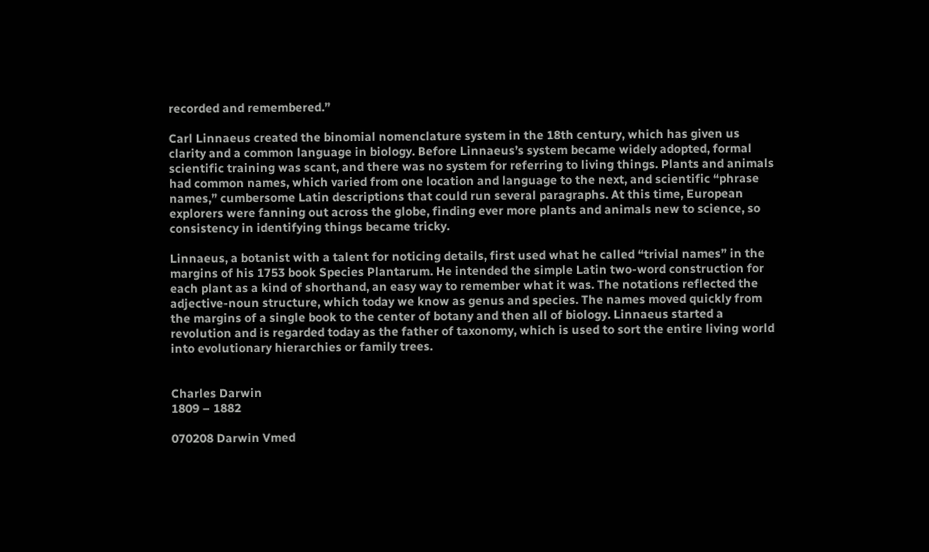recorded and remembered.”

Carl Linnaeus created the binomial nomenclature system in the 18th century, which has given us clarity and a common language in biology. Before Linnaeus’s system became widely adopted, formal scientific training was scant, and there was no system for referring to living things. Plants and animals had common names, which varied from one location and language to the next, and scientific “phrase names,” cumbersome Latin descriptions that could run several paragraphs. At this time, European explorers were fanning out across the globe, finding ever more plants and animals new to science, so consistency in identifying things became tricky.

Linnaeus, a botanist with a talent for noticing details, first used what he called “trivial names” in the margins of his 1753 book Species Plantarum. He intended the simple Latin two-word construction for each plant as a kind of shorthand, an easy way to remember what it was. The notations reflected the adjective-noun structure, which today we know as genus and species. The names moved quickly from the margins of a single book to the center of botany and then all of biology. Linnaeus started a revolution and is regarded today as the father of taxonomy, which is used to sort the entire living world into evolutionary hierarchies or family trees.


Charles Darwin
1809 – 1882

070208 Darwin Vmed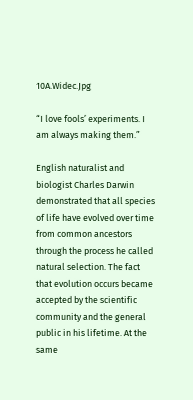10A.Widec.Jpg

“I love fools’ experiments. I am always making them.”

English naturalist and biologist Charles Darwin demonstrated that all species of life have evolved over time from common ancestors through the process he called natural selection. The fact that evolution occurs became accepted by the scientific community and the general public in his lifetime. At the same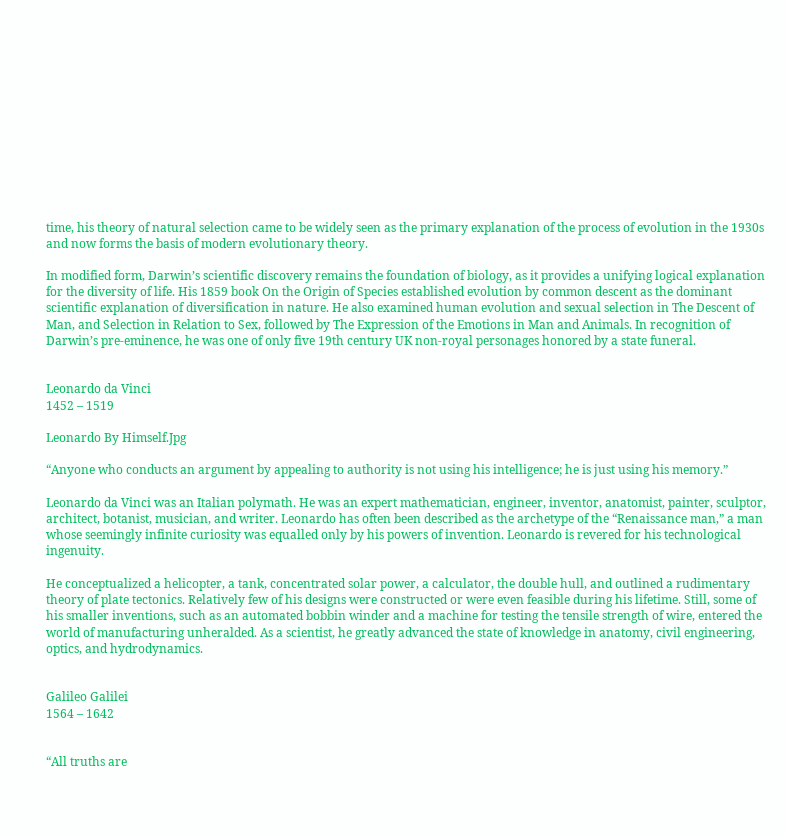time, his theory of natural selection came to be widely seen as the primary explanation of the process of evolution in the 1930s and now forms the basis of modern evolutionary theory.

In modified form, Darwin’s scientific discovery remains the foundation of biology, as it provides a unifying logical explanation for the diversity of life. His 1859 book On the Origin of Species established evolution by common descent as the dominant scientific explanation of diversification in nature. He also examined human evolution and sexual selection in The Descent of Man, and Selection in Relation to Sex, followed by The Expression of the Emotions in Man and Animals. In recognition of Darwin’s pre-eminence, he was one of only five 19th century UK non-royal personages honored by a state funeral.


Leonardo da Vinci
1452 – 1519

Leonardo By Himself.Jpg

“Anyone who conducts an argument by appealing to authority is not using his intelligence; he is just using his memory.”

Leonardo da Vinci was an Italian polymath. He was an expert mathematician, engineer, inventor, anatomist, painter, sculptor, architect, botanist, musician, and writer. Leonardo has often been described as the archetype of the “Renaissance man,” a man whose seemingly infinite curiosity was equalled only by his powers of invention. Leonardo is revered for his technological ingenuity.

He conceptualized a helicopter, a tank, concentrated solar power, a calculator, the double hull, and outlined a rudimentary theory of plate tectonics. Relatively few of his designs were constructed or were even feasible during his lifetime. Still, some of his smaller inventions, such as an automated bobbin winder and a machine for testing the tensile strength of wire, entered the world of manufacturing unheralded. As a scientist, he greatly advanced the state of knowledge in anatomy, civil engineering, optics, and hydrodynamics.


Galileo Galilei
1564 – 1642


“All truths are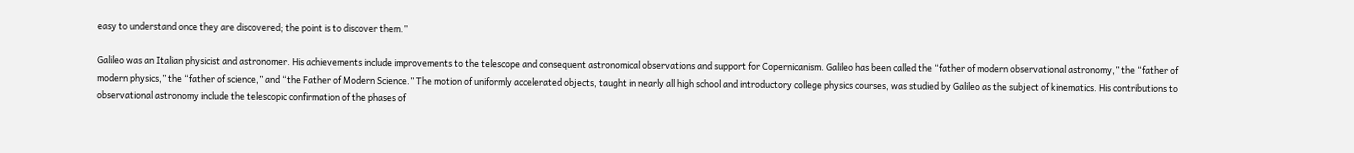easy to understand once they are discovered; the point is to discover them.”

Galileo was an Italian physicist and astronomer. His achievements include improvements to the telescope and consequent astronomical observations and support for Copernicanism. Galileo has been called the “father of modern observational astronomy,” the “father of modern physics,” the “father of science,” and “the Father of Modern Science.” The motion of uniformly accelerated objects, taught in nearly all high school and introductory college physics courses, was studied by Galileo as the subject of kinematics. His contributions to observational astronomy include the telescopic confirmation of the phases of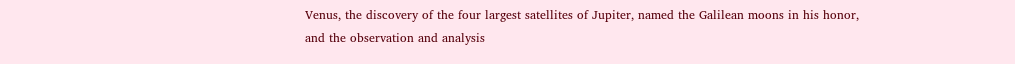Venus, the discovery of the four largest satellites of Jupiter, named the Galilean moons in his honor, and the observation and analysis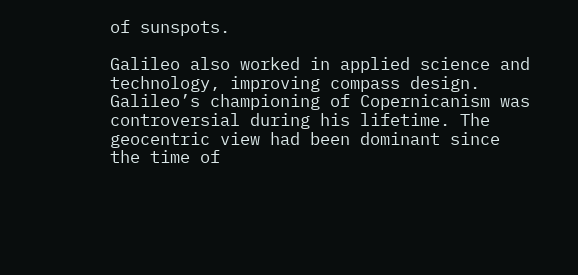of sunspots.

Galileo also worked in applied science and technology, improving compass design. Galileo’s championing of Copernicanism was controversial during his lifetime. The geocentric view had been dominant since the time of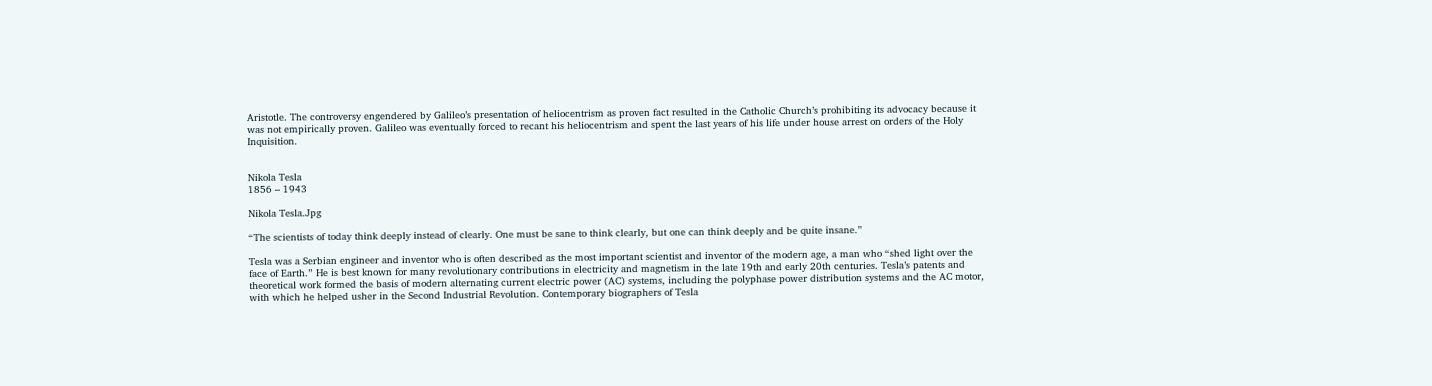Aristotle. The controversy engendered by Galileo’s presentation of heliocentrism as proven fact resulted in the Catholic Church’s prohibiting its advocacy because it was not empirically proven. Galileo was eventually forced to recant his heliocentrism and spent the last years of his life under house arrest on orders of the Holy Inquisition.


Nikola Tesla
1856 – 1943

Nikola Tesla.Jpg

“The scientists of today think deeply instead of clearly. One must be sane to think clearly, but one can think deeply and be quite insane.”

Tesla was a Serbian engineer and inventor who is often described as the most important scientist and inventor of the modern age, a man who “shed light over the face of Earth.” He is best known for many revolutionary contributions in electricity and magnetism in the late 19th and early 20th centuries. Tesla’s patents and theoretical work formed the basis of modern alternating current electric power (AC) systems, including the polyphase power distribution systems and the AC motor, with which he helped usher in the Second Industrial Revolution. Contemporary biographers of Tesla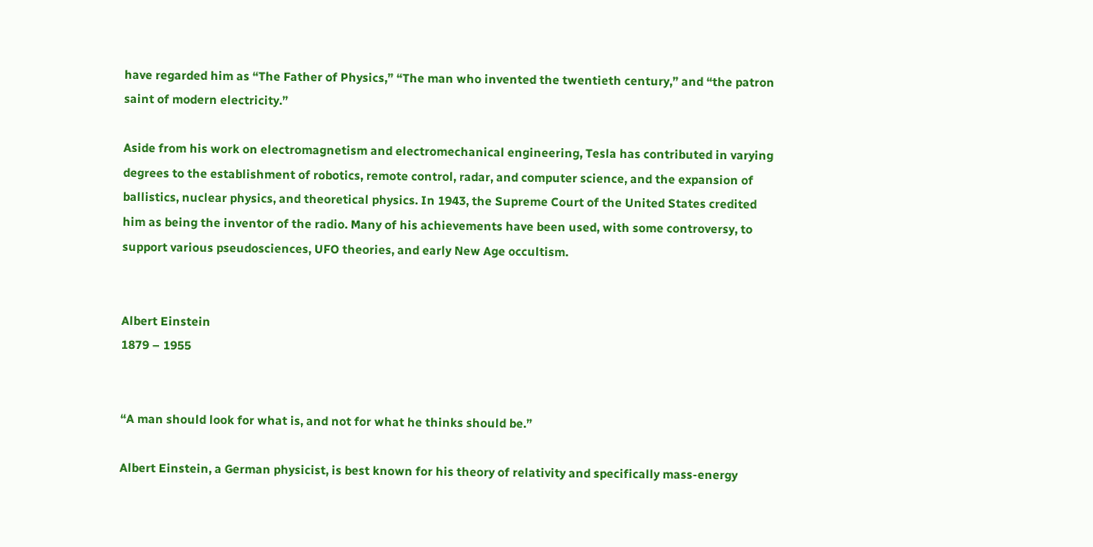have regarded him as “The Father of Physics,” “The man who invented the twentieth century,” and “the patron saint of modern electricity.”

Aside from his work on electromagnetism and electromechanical engineering, Tesla has contributed in varying degrees to the establishment of robotics, remote control, radar, and computer science, and the expansion of ballistics, nuclear physics, and theoretical physics. In 1943, the Supreme Court of the United States credited him as being the inventor of the radio. Many of his achievements have been used, with some controversy, to support various pseudosciences, UFO theories, and early New Age occultism.


Albert Einstein
1879 – 1955


“A man should look for what is, and not for what he thinks should be.”

Albert Einstein, a German physicist, is best known for his theory of relativity and specifically mass-energy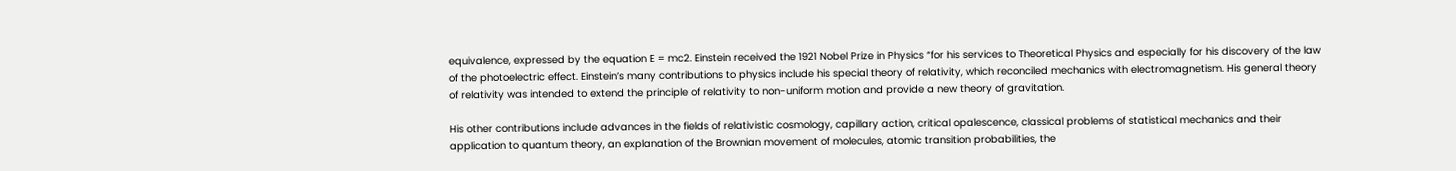equivalence, expressed by the equation E = mc2. Einstein received the 1921 Nobel Prize in Physics “for his services to Theoretical Physics and especially for his discovery of the law of the photoelectric effect. Einstein’s many contributions to physics include his special theory of relativity, which reconciled mechanics with electromagnetism. His general theory of relativity was intended to extend the principle of relativity to non-uniform motion and provide a new theory of gravitation.

His other contributions include advances in the fields of relativistic cosmology, capillary action, critical opalescence, classical problems of statistical mechanics and their application to quantum theory, an explanation of the Brownian movement of molecules, atomic transition probabilities, the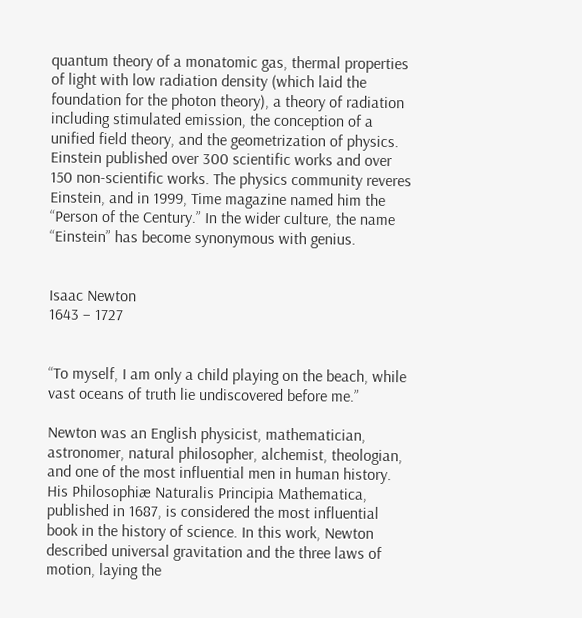quantum theory of a monatomic gas, thermal properties of light with low radiation density (which laid the foundation for the photon theory), a theory of radiation including stimulated emission, the conception of a unified field theory, and the geometrization of physics. Einstein published over 300 scientific works and over 150 non-scientific works. The physics community reveres Einstein, and in 1999, Time magazine named him the “Person of the Century.” In the wider culture, the name “Einstein” has become synonymous with genius.


Isaac Newton
1643 – 1727


“To myself, I am only a child playing on the beach, while vast oceans of truth lie undiscovered before me.”

Newton was an English physicist, mathematician, astronomer, natural philosopher, alchemist, theologian, and one of the most influential men in human history. His Philosophiæ Naturalis Principia Mathematica, published in 1687, is considered the most influential book in the history of science. In this work, Newton described universal gravitation and the three laws of motion, laying the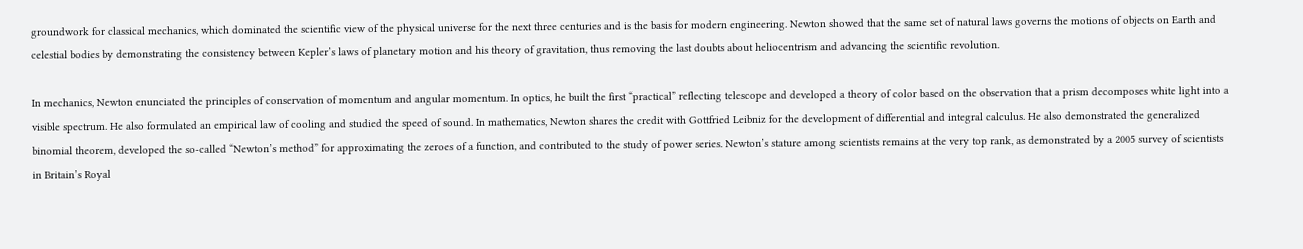groundwork for classical mechanics, which dominated the scientific view of the physical universe for the next three centuries and is the basis for modern engineering. Newton showed that the same set of natural laws governs the motions of objects on Earth and celestial bodies by demonstrating the consistency between Kepler’s laws of planetary motion and his theory of gravitation, thus removing the last doubts about heliocentrism and advancing the scientific revolution.

In mechanics, Newton enunciated the principles of conservation of momentum and angular momentum. In optics, he built the first “practical” reflecting telescope and developed a theory of color based on the observation that a prism decomposes white light into a visible spectrum. He also formulated an empirical law of cooling and studied the speed of sound. In mathematics, Newton shares the credit with Gottfried Leibniz for the development of differential and integral calculus. He also demonstrated the generalized binomial theorem, developed the so-called “Newton’s method” for approximating the zeroes of a function, and contributed to the study of power series. Newton’s stature among scientists remains at the very top rank, as demonstrated by a 2005 survey of scientists in Britain’s Royal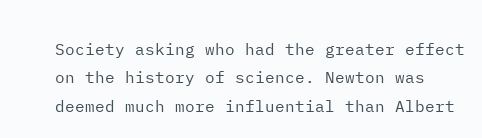Society asking who had the greater effect on the history of science. Newton was deemed much more influential than Albert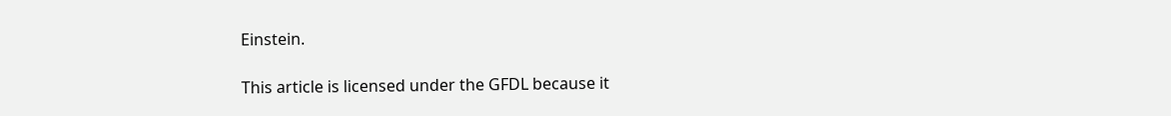Einstein.

This article is licensed under the GFDL because it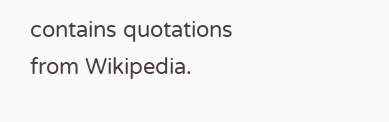contains quotations from Wikipedia.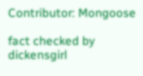Contributor: Mongoose

fact checked by dickensgirl